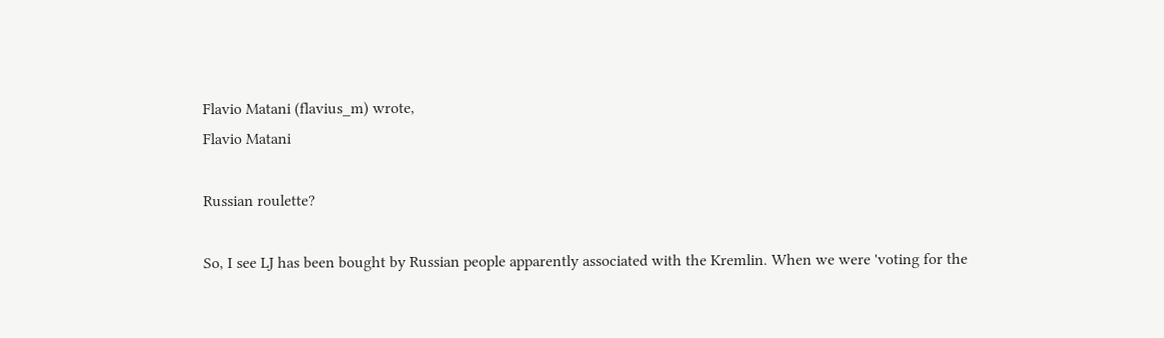Flavio Matani (flavius_m) wrote,
Flavio Matani

Russian roulette?

So, I see LJ has been bought by Russian people apparently associated with the Kremlin. When we were 'voting for the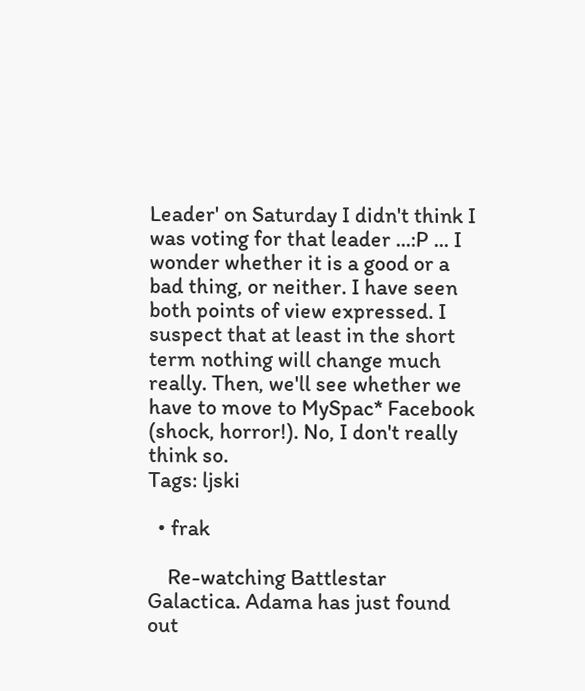Leader' on Saturday I didn't think I was voting for that leader ...:P ... I wonder whether it is a good or a bad thing, or neither. I have seen both points of view expressed. I suspect that at least in the short term nothing will change much really. Then, we'll see whether we have to move to MySpac* Facebook (shock, horror!). No, I don't really think so.
Tags: ljski

  • frak

    Re-watching Battlestar Galactica. Adama has just found out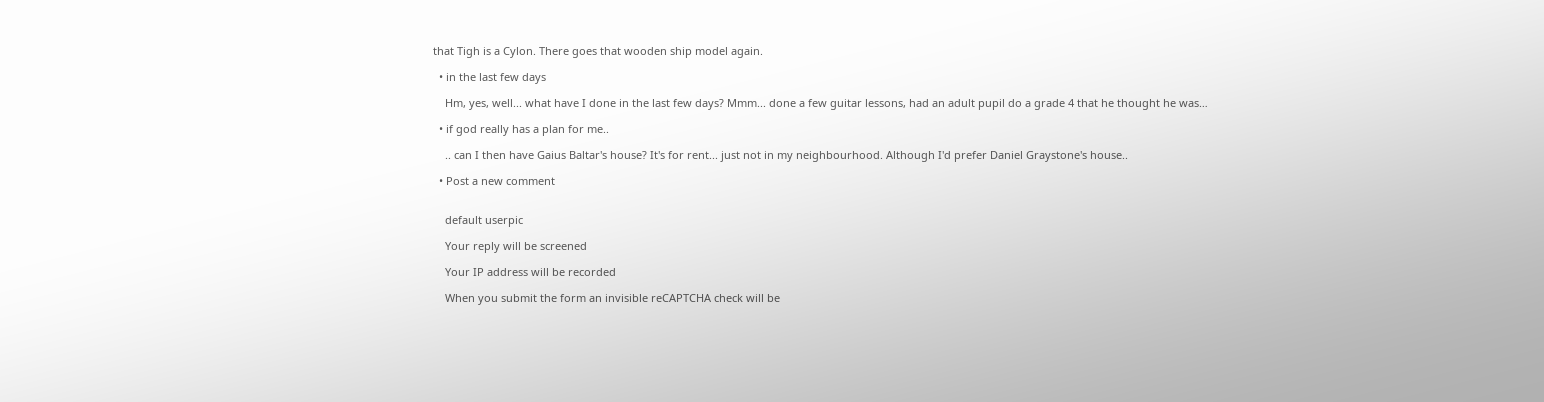that Tigh is a Cylon. There goes that wooden ship model again.

  • in the last few days

    Hm, yes, well... what have I done in the last few days? Mmm... done a few guitar lessons, had an adult pupil do a grade 4 that he thought he was…

  • if god really has a plan for me..

    .. can I then have Gaius Baltar's house? It's for rent... just not in my neighbourhood. Although I'd prefer Daniel Graystone's house..

  • Post a new comment


    default userpic

    Your reply will be screened

    Your IP address will be recorded

    When you submit the form an invisible reCAPTCHA check will be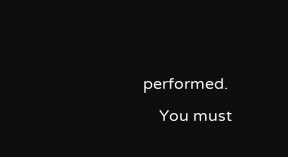performed.
    You must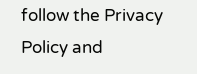follow the Privacy Policy and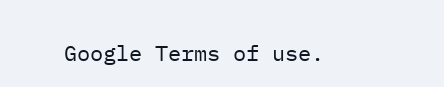Google Terms of use.